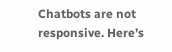Chatbots are not responsive. Here’s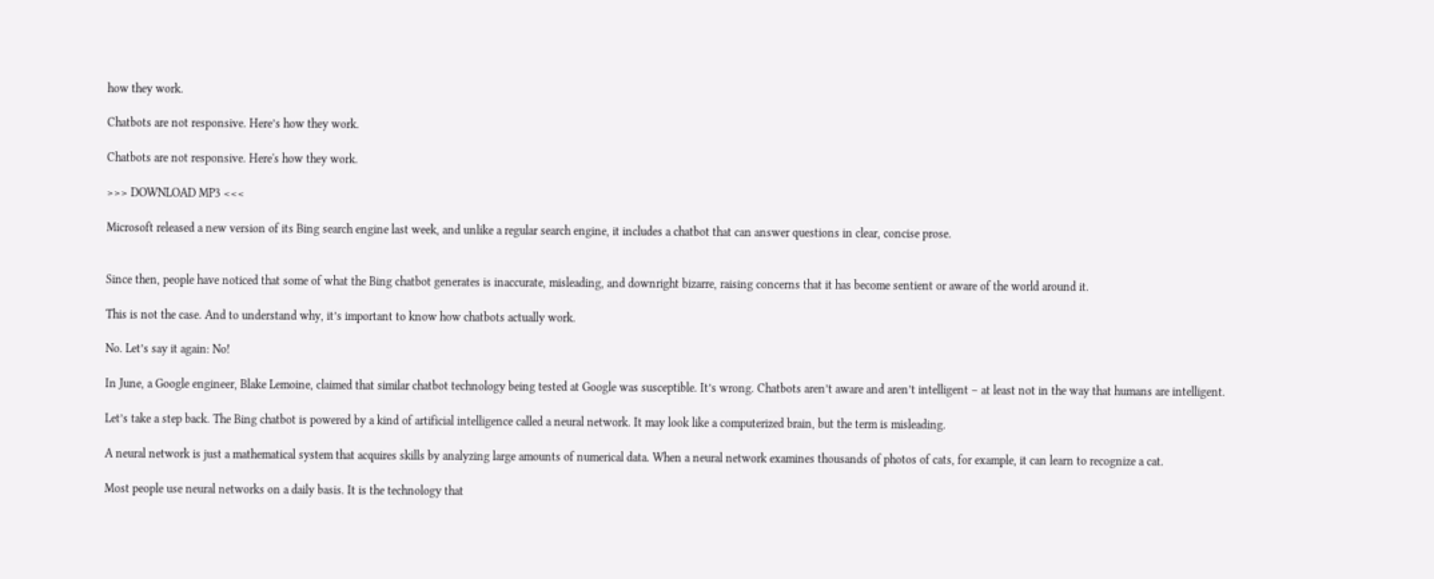how they work.

Chatbots are not responsive. Here’s how they work.

Chatbots are not responsive. Here's how they work.

>>> DOWNLOAD MP3 <<<

Microsoft released a new version of its Bing search engine last week, and unlike a regular search engine, it includes a chatbot that can answer questions in clear, concise prose.


Since then, people have noticed that some of what the Bing chatbot generates is inaccurate, misleading, and downright bizarre, raising concerns that it has become sentient or aware of the world around it.

This is not the case. And to understand why, it’s important to know how chatbots actually work.

No. Let’s say it again: No!

In June, a Google engineer, Blake Lemoine, claimed that similar chatbot technology being tested at Google was susceptible. It’s wrong. Chatbots aren’t aware and aren’t intelligent – at least not in the way that humans are intelligent.

Let’s take a step back. The Bing chatbot is powered by a kind of artificial intelligence called a neural network. It may look like a computerized brain, but the term is misleading.

A neural network is just a mathematical system that acquires skills by analyzing large amounts of numerical data. When a neural network examines thousands of photos of cats, for example, it can learn to recognize a cat.

Most people use neural networks on a daily basis. It is the technology that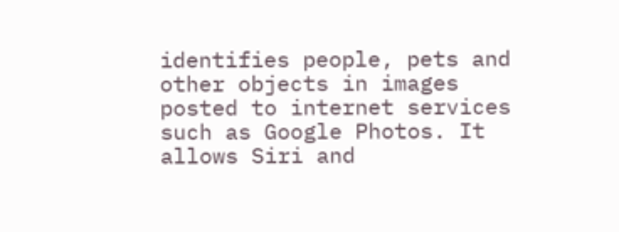identifies people, pets and other objects in images posted to internet services such as Google Photos. It allows Siri and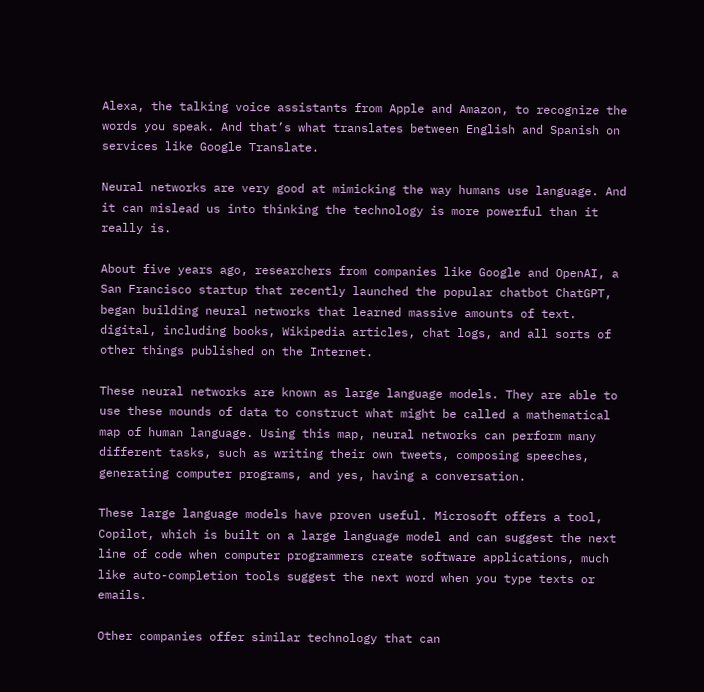Alexa, the talking voice assistants from Apple and Amazon, to recognize the words you speak. And that’s what translates between English and Spanish on services like Google Translate.

Neural networks are very good at mimicking the way humans use language. And it can mislead us into thinking the technology is more powerful than it really is.

About five years ago, researchers from companies like Google and OpenAI, a San Francisco startup that recently launched the popular chatbot ChatGPT, began building neural networks that learned massive amounts of text. digital, including books, Wikipedia articles, chat logs, and all sorts of other things published on the Internet.

These neural networks are known as large language models. They are able to use these mounds of data to construct what might be called a mathematical map of human language. Using this map, neural networks can perform many different tasks, such as writing their own tweets, composing speeches, generating computer programs, and yes, having a conversation.

These large language models have proven useful. Microsoft offers a tool, Copilot, which is built on a large language model and can suggest the next line of code when computer programmers create software applications, much like auto-completion tools suggest the next word when you type texts or emails.

Other companies offer similar technology that can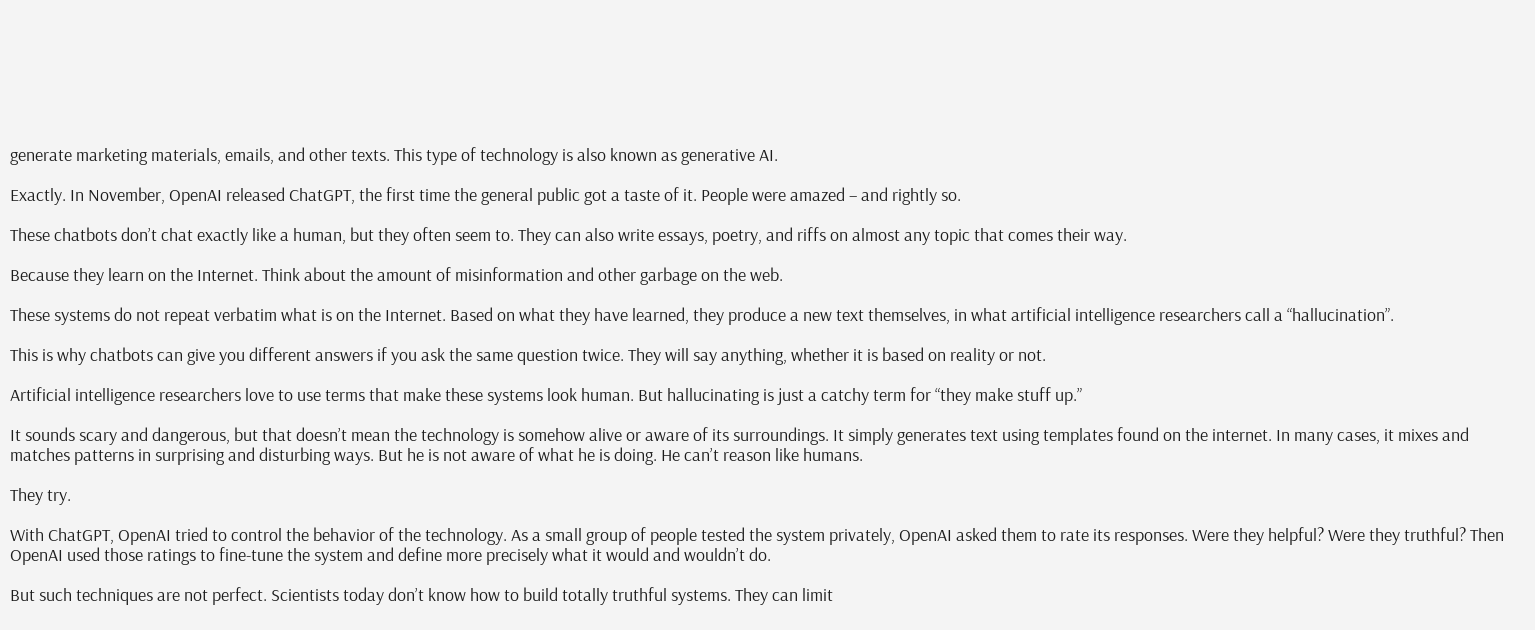generate marketing materials, emails, and other texts. This type of technology is also known as generative AI.

Exactly. In November, OpenAI released ChatGPT, the first time the general public got a taste of it. People were amazed – and rightly so.

These chatbots don’t chat exactly like a human, but they often seem to. They can also write essays, poetry, and riffs on almost any topic that comes their way.

Because they learn on the Internet. Think about the amount of misinformation and other garbage on the web.

These systems do not repeat verbatim what is on the Internet. Based on what they have learned, they produce a new text themselves, in what artificial intelligence researchers call a “hallucination”.

This is why chatbots can give you different answers if you ask the same question twice. They will say anything, whether it is based on reality or not.

Artificial intelligence researchers love to use terms that make these systems look human. But hallucinating is just a catchy term for “they make stuff up.”

It sounds scary and dangerous, but that doesn’t mean the technology is somehow alive or aware of its surroundings. It simply generates text using templates found on the internet. In many cases, it mixes and matches patterns in surprising and disturbing ways. But he is not aware of what he is doing. He can’t reason like humans.

They try.

With ChatGPT, OpenAI tried to control the behavior of the technology. As a small group of people tested the system privately, OpenAI asked them to rate its responses. Were they helpful? Were they truthful? Then OpenAI used those ratings to fine-tune the system and define more precisely what it would and wouldn’t do.

But such techniques are not perfect. Scientists today don’t know how to build totally truthful systems. They can limit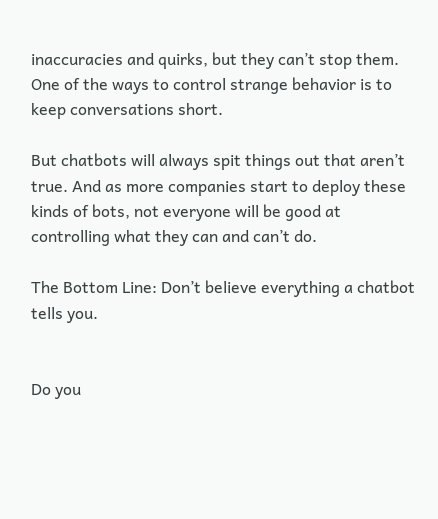inaccuracies and quirks, but they can’t stop them. One of the ways to control strange behavior is to keep conversations short.

But chatbots will always spit things out that aren’t true. And as more companies start to deploy these kinds of bots, not everyone will be good at controlling what they can and can’t do.

The Bottom Line: Don’t believe everything a chatbot tells you.


Do you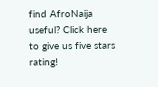find AfroNaija useful? Click here to give us five stars rating!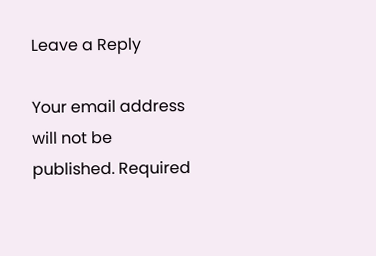Leave a Reply

Your email address will not be published. Required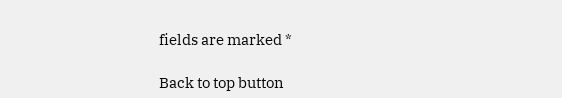fields are marked *

Back to top button